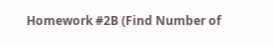Homework #2B (Find Number of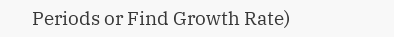Periods or Find Growth Rate)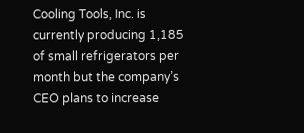Cooling Tools, Inc. is currently producing 1,185 of small refrigerators per month but the company’s CEO plans to increase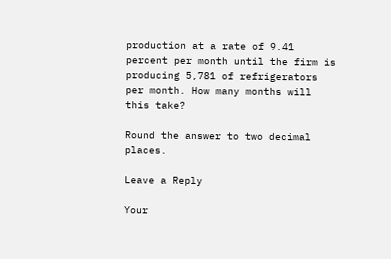production at a rate of 9.41 percent per month until the firm is producing 5,781 of refrigerators per month. How many months will this take?

Round the answer to two decimal places.

Leave a Reply

Your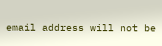email address will not be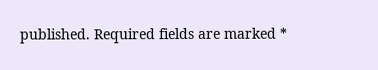published. Required fields are marked *